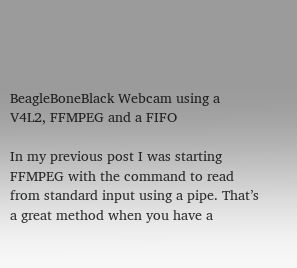BeagleBoneBlack Webcam using a V4L2, FFMPEG and a FIFO

In my previous post I was starting FFMPEG with the command to read from standard input using a pipe. That’s a great method when you have a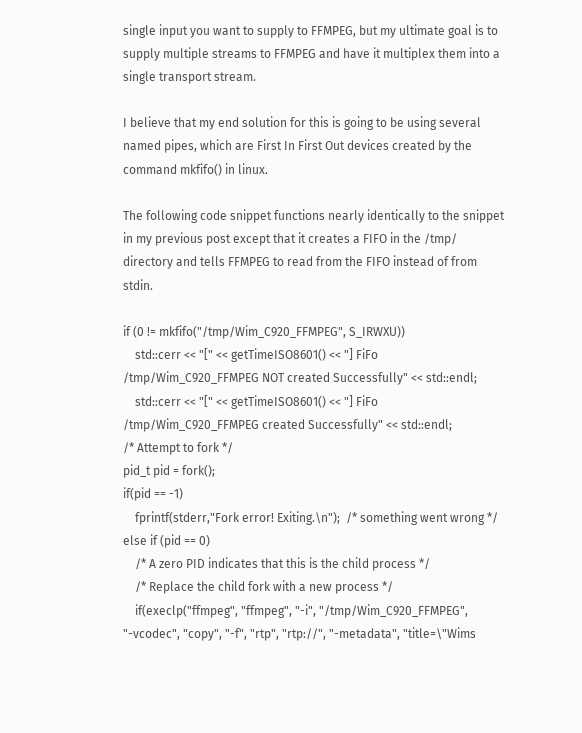single input you want to supply to FFMPEG, but my ultimate goal is to supply multiple streams to FFMPEG and have it multiplex them into a single transport stream.

I believe that my end solution for this is going to be using several named pipes, which are First In First Out devices created by the command mkfifo() in linux.

The following code snippet functions nearly identically to the snippet in my previous post except that it creates a FIFO in the /tmp/ directory and tells FFMPEG to read from the FIFO instead of from stdin.

if (0 != mkfifo("/tmp/Wim_C920_FFMPEG", S_IRWXU))
    std::cerr << "[" << getTimeISO8601() << "] FiFo /tmp/Wim_C920_FFMPEG NOT created Successfully" << std::endl;
    std::cerr << "[" << getTimeISO8601() << "] FiFo /tmp/Wim_C920_FFMPEG created Successfully" << std::endl;
/* Attempt to fork */
pid_t pid = fork();
if(pid == -1)
    fprintf(stderr,"Fork error! Exiting.\n");  /* something went wrong */
else if (pid == 0)
    /* A zero PID indicates that this is the child process */
    /* Replace the child fork with a new process */
    if(execlp("ffmpeg", "ffmpeg", "-i", "/tmp/Wim_C920_FFMPEG", "-vcodec", "copy", "-f", "rtp", "rtp://", "-metadata", "title=\"Wims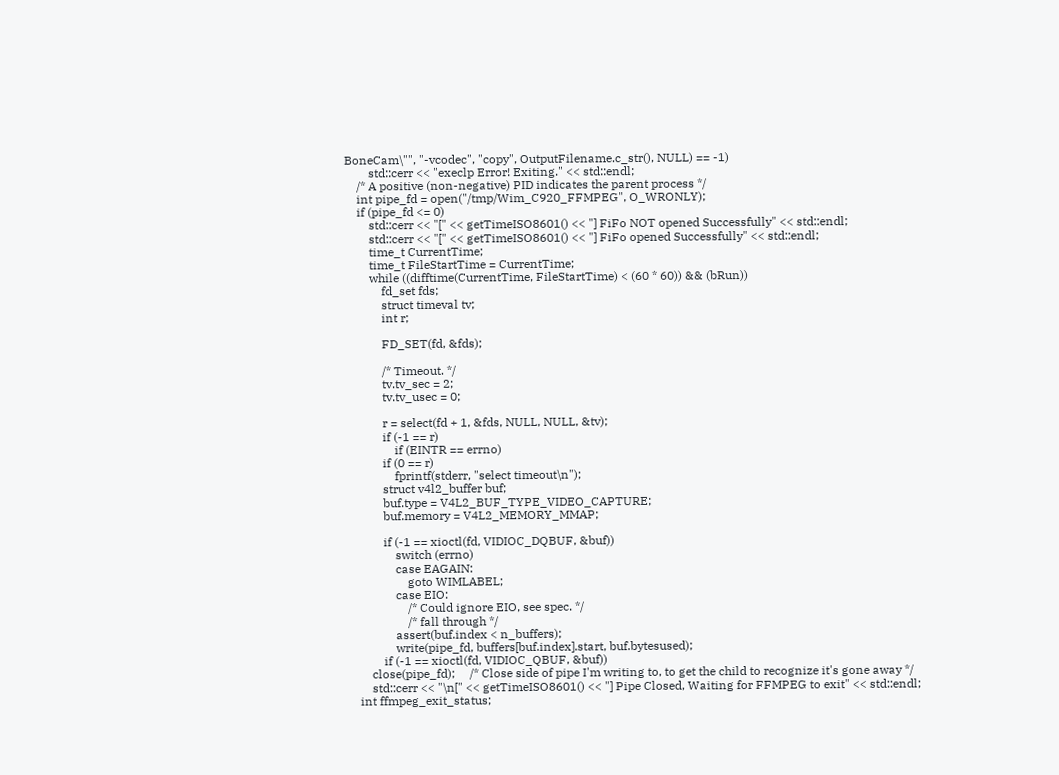BoneCam\"", "-vcodec", "copy", OutputFilename.c_str(), NULL) == -1)
        std::cerr << "execlp Error! Exiting." << std::endl;
    /* A positive (non-negative) PID indicates the parent process */
    int pipe_fd = open("/tmp/Wim_C920_FFMPEG", O_WRONLY);
    if (pipe_fd <= 0)
        std::cerr << "[" << getTimeISO8601() << "] FiFo NOT opened Successfully" << std::endl;
        std::cerr << "[" << getTimeISO8601() << "] FiFo opened Successfully" << std::endl;
        time_t CurrentTime;
        time_t FileStartTime = CurrentTime;
        while ((difftime(CurrentTime, FileStartTime) < (60 * 60)) && (bRun))
            fd_set fds;
            struct timeval tv;
            int r;

            FD_SET(fd, &fds);

            /* Timeout. */
            tv.tv_sec = 2;
            tv.tv_usec = 0;

            r = select(fd + 1, &fds, NULL, NULL, &tv);
            if (-1 == r)
                if (EINTR == errno)
            if (0 == r)
                fprintf(stderr, "select timeout\n");
            struct v4l2_buffer buf;
            buf.type = V4L2_BUF_TYPE_VIDEO_CAPTURE;
            buf.memory = V4L2_MEMORY_MMAP;

            if (-1 == xioctl(fd, VIDIOC_DQBUF, &buf))
                switch (errno)
                case EAGAIN:
                    goto WIMLABEL;
                case EIO:
                    /* Could ignore EIO, see spec. */
                    /* fall through */
                assert(buf.index < n_buffers);
                write(pipe_fd, buffers[buf.index].start, buf.bytesused);
            if (-1 == xioctl(fd, VIDIOC_QBUF, &buf))
        close(pipe_fd);     /* Close side of pipe I'm writing to, to get the child to recognize it's gone away */
        std::cerr << "\n[" << getTimeISO8601() << "] Pipe Closed, Waiting for FFMPEG to exit" << std::endl;
    int ffmpeg_exit_status;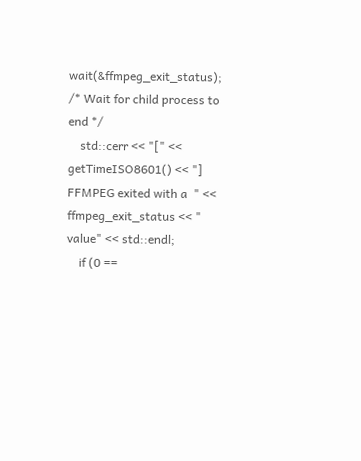wait(&ffmpeg_exit_status);              /* Wait for child process to end */
    std::cerr << "[" << getTimeISO8601() << "] FFMPEG exited with a  " << ffmpeg_exit_status << " value" << std::endl;
    if (0 ==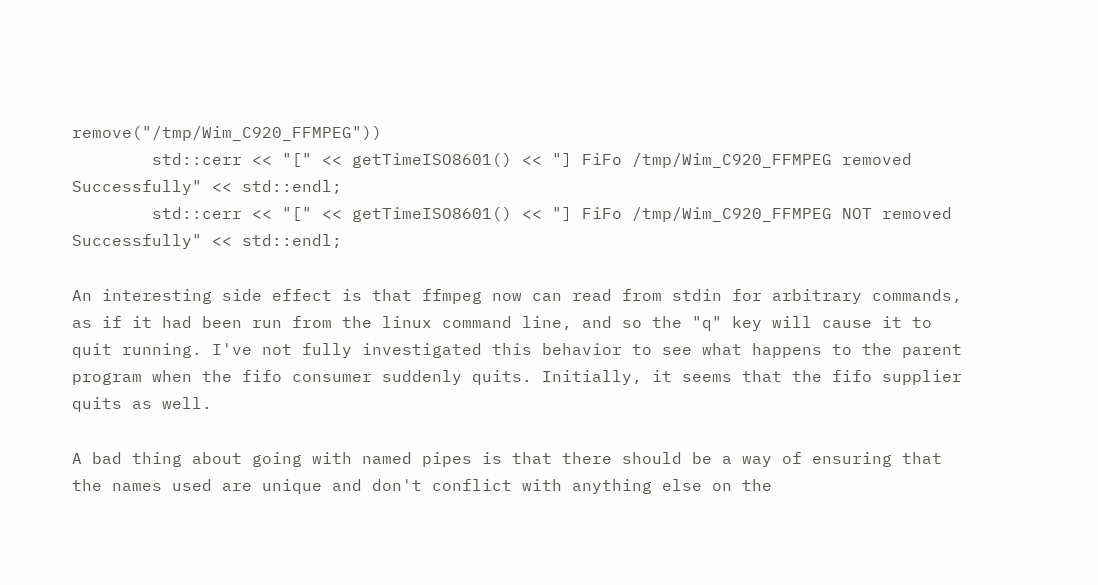remove("/tmp/Wim_C920_FFMPEG"))
        std::cerr << "[" << getTimeISO8601() << "] FiFo /tmp/Wim_C920_FFMPEG removed Successfully" << std::endl;
        std::cerr << "[" << getTimeISO8601() << "] FiFo /tmp/Wim_C920_FFMPEG NOT removed Successfully" << std::endl;

An interesting side effect is that ffmpeg now can read from stdin for arbitrary commands, as if it had been run from the linux command line, and so the "q" key will cause it to quit running. I've not fully investigated this behavior to see what happens to the parent program when the fifo consumer suddenly quits. Initially, it seems that the fifo supplier quits as well.

A bad thing about going with named pipes is that there should be a way of ensuring that the names used are unique and don't conflict with anything else on the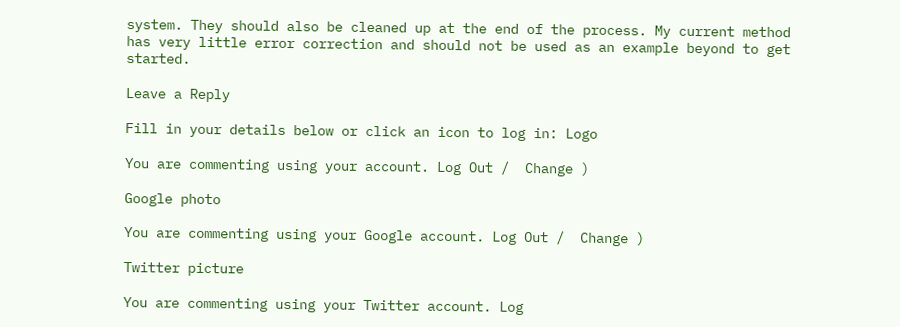system. They should also be cleaned up at the end of the process. My current method has very little error correction and should not be used as an example beyond to get started.

Leave a Reply

Fill in your details below or click an icon to log in: Logo

You are commenting using your account. Log Out /  Change )

Google photo

You are commenting using your Google account. Log Out /  Change )

Twitter picture

You are commenting using your Twitter account. Log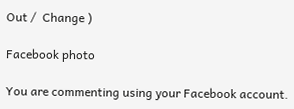Out /  Change )

Facebook photo

You are commenting using your Facebook account.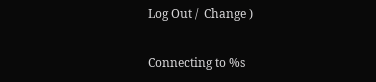Log Out /  Change )

Connecting to %s